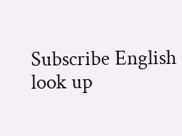Subscribe English
look up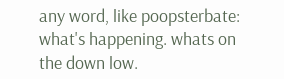any word, like poopsterbate:
what's happening. whats on the down low.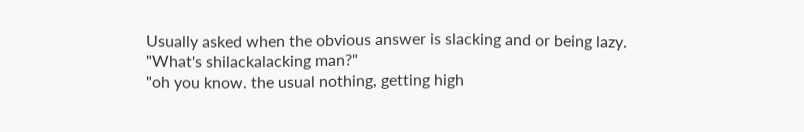Usually asked when the obvious answer is slacking and or being lazy.
"What's shilackalacking man?"
"oh you know. the usual nothing, getting high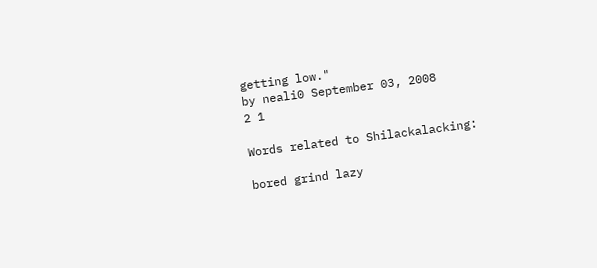getting low."
by neali0 September 03, 2008
2 1

Words related to Shilackalacking:

bored grind lazy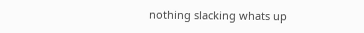nothing slacking whats up